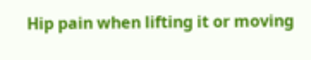Hip pain when lifting it or moving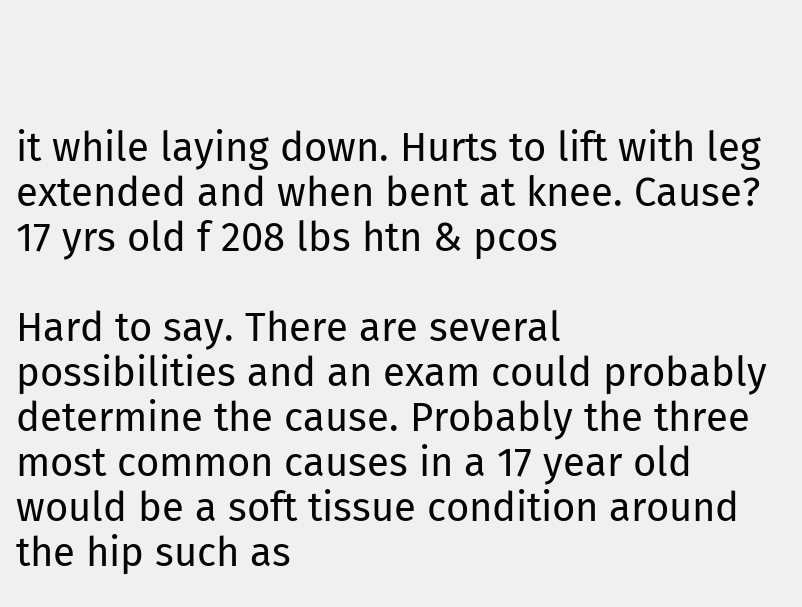it while laying down. Hurts to lift with leg extended and when bent at knee. Cause? 17 yrs old f 208 lbs htn & pcos

Hard to say. There are several possibilities and an exam could probably determine the cause. Probably the three most common causes in a 17 year old would be a soft tissue condition around the hip such as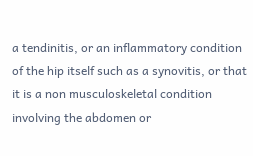a tendinitis, or an inflammatory condition of the hip itself such as a synovitis, or that it is a non musculoskeletal condition involving the abdomen or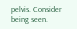pelvis. Consider being seen.